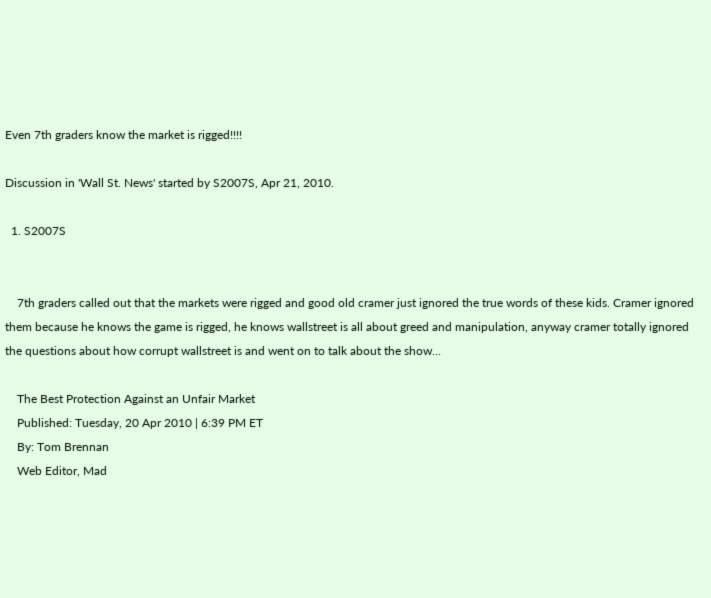Even 7th graders know the market is rigged!!!!

Discussion in 'Wall St. News' started by S2007S, Apr 21, 2010.

  1. S2007S


    7th graders called out that the markets were rigged and good old cramer just ignored the true words of these kids. Cramer ignored them because he knows the game is rigged, he knows wallstreet is all about greed and manipulation, anyway cramer totally ignored the questions about how corrupt wallstreet is and went on to talk about the show...

    The Best Protection Against an Unfair Market
    Published: Tuesday, 20 Apr 2010 | 6:39 PM ET
    By: Tom Brennan
    Web Editor, Mad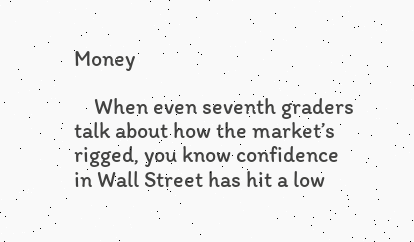Money

    When even seventh graders talk about how the market’s rigged, you know confidence in Wall Street has hit a low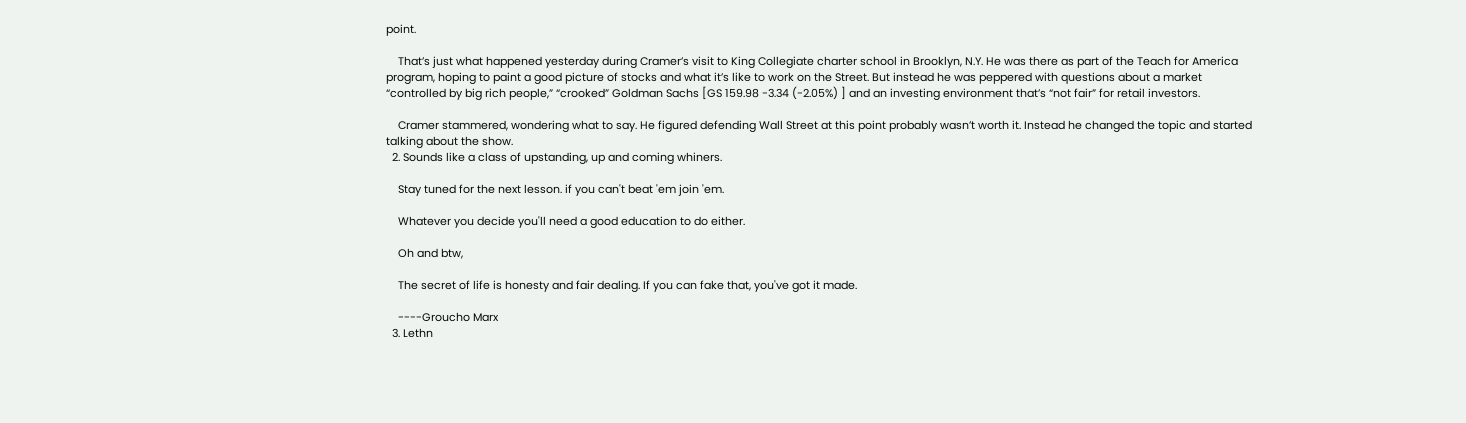point.

    That’s just what happened yesterday during Cramer’s visit to King Collegiate charter school in Brooklyn, N.Y. He was there as part of the Teach for America program, hoping to paint a good picture of stocks and what it’s like to work on the Street. But instead he was peppered with questions about a market “controlled by big rich people,” “crooked” Goldman Sachs [GS 159.98 -3.34 (-2.05%) ] and an investing environment that’s “not fair” for retail investors.

    Cramer stammered, wondering what to say. He figured defending Wall Street at this point probably wasn’t worth it. Instead he changed the topic and started talking about the show.
  2. Sounds like a class of upstanding, up and coming whiners.

    Stay tuned for the next lesson. if you can't beat 'em join 'em.

    Whatever you decide you'll need a good education to do either.

    Oh and btw,

    The secret of life is honesty and fair dealing. If you can fake that, you've got it made.

    ----Groucho Marx
  3. Lethn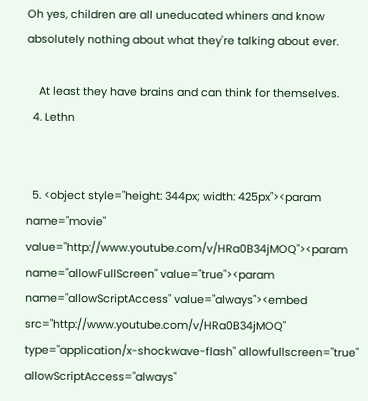Oh yes, children are all uneducated whiners and know absolutely nothing about what they're talking about ever.

    At least they have brains and can think for themselves.
  4. Lethn


  5. <object style="height: 344px; width: 425px"><param name="movie" value="http://www.youtube.com/v/HRa0B34jMOQ"><param name="allowFullScreen" value="true"><param name="allowScriptAccess" value="always"><embed src="http://www.youtube.com/v/HRa0B34jMOQ" type="application/x-shockwave-flash" allowfullscreen="true" allowScriptAccess="always"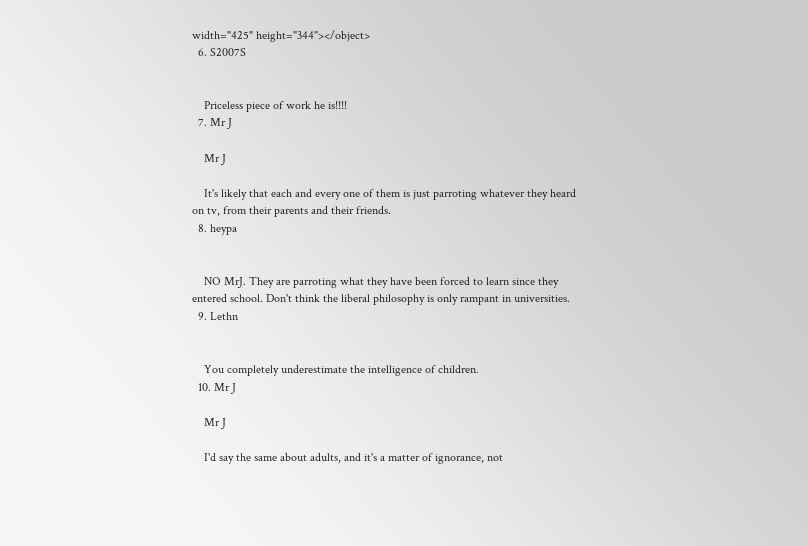width="425" height="344"></object>
  6. S2007S


    Priceless piece of work he is!!!!
  7. Mr J

    Mr J

    It's likely that each and every one of them is just parroting whatever they heard on tv, from their parents and their friends.
  8. heypa


    NO MrJ. They are parroting what they have been forced to learn since they entered school. Don't think the liberal philosophy is only rampant in universities.
  9. Lethn


    You completely underestimate the intelligence of children.
  10. Mr J

    Mr J

    I'd say the same about adults, and it's a matter of ignorance, not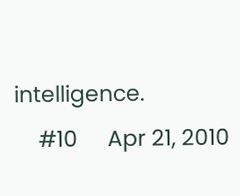intelligence.
    #10     Apr 21, 2010